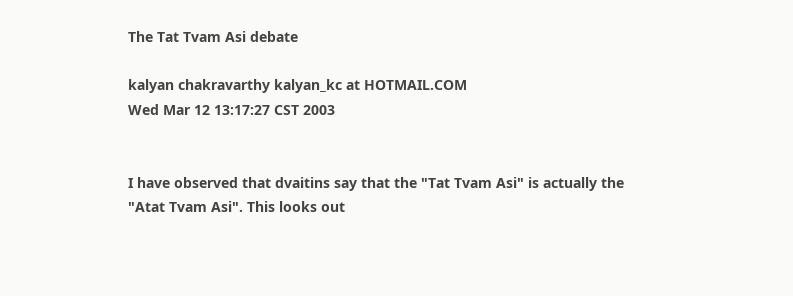The Tat Tvam Asi debate

kalyan chakravarthy kalyan_kc at HOTMAIL.COM
Wed Mar 12 13:17:27 CST 2003


I have observed that dvaitins say that the "Tat Tvam Asi" is actually the
"Atat Tvam Asi". This looks out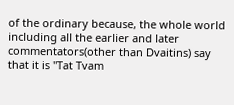of the ordinary because, the whole world
including all the earlier and later commentators(other than Dvaitins) say
that it is "Tat Tvam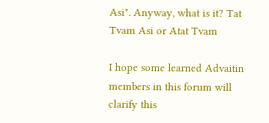Asi". Anyway, what is it? Tat Tvam Asi or Atat Tvam

I hope some learned Advaitin members in this forum will clarify this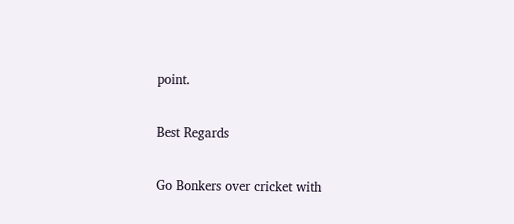point.

Best Regards

Go Bonkers over cricket with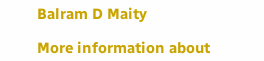Balram D Maity

More information about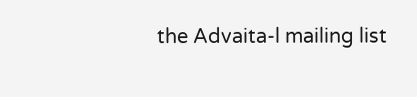the Advaita-l mailing list